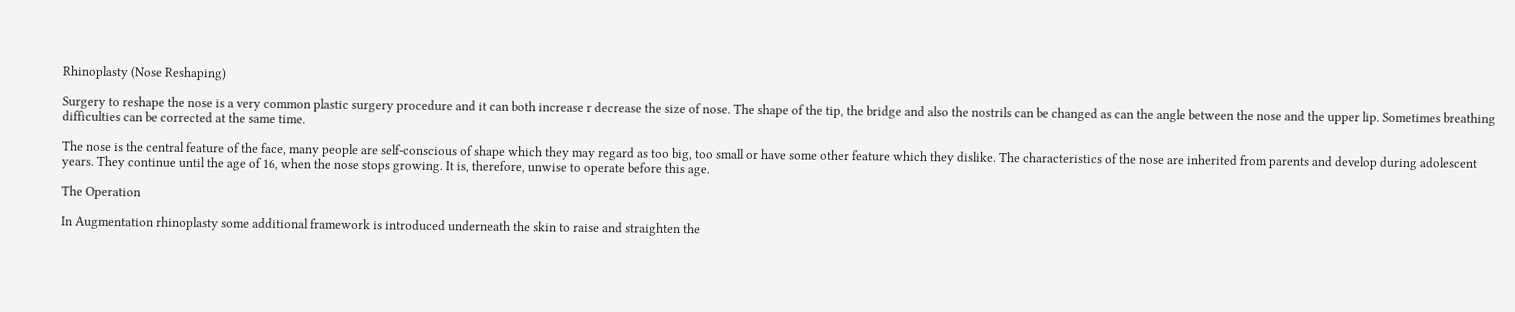Rhinoplasty (Nose Reshaping)

Surgery to reshape the nose is a very common plastic surgery procedure and it can both increase r decrease the size of nose. The shape of the tip, the bridge and also the nostrils can be changed as can the angle between the nose and the upper lip. Sometimes breathing difficulties can be corrected at the same time.

The nose is the central feature of the face, many people are self-conscious of shape which they may regard as too big, too small or have some other feature which they dislike. The characteristics of the nose are inherited from parents and develop during adolescent years. They continue until the age of 16, when the nose stops growing. It is, therefore, unwise to operate before this age.

The Operation

In Augmentation rhinoplasty some additional framework is introduced underneath the skin to raise and straighten the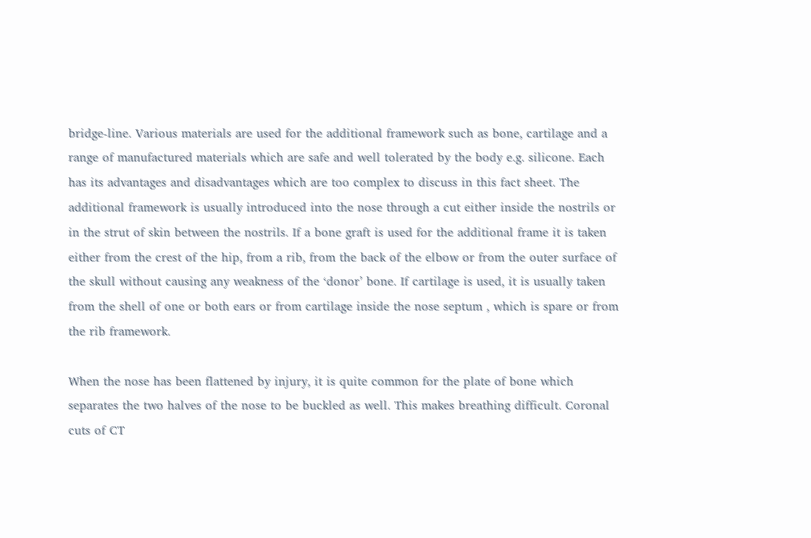bridge-line. Various materials are used for the additional framework such as bone, cartilage and a range of manufactured materials which are safe and well tolerated by the body e.g. silicone. Each has its advantages and disadvantages which are too complex to discuss in this fact sheet. The additional framework is usually introduced into the nose through a cut either inside the nostrils or in the strut of skin between the nostrils. If a bone graft is used for the additional frame it is taken either from the crest of the hip, from a rib, from the back of the elbow or from the outer surface of the skull without causing any weakness of the ‘donor’ bone. If cartilage is used, it is usually taken from the shell of one or both ears or from cartilage inside the nose septum , which is spare or from the rib framework.

When the nose has been flattened by injury, it is quite common for the plate of bone which separates the two halves of the nose to be buckled as well. This makes breathing difficult. Coronal cuts of CT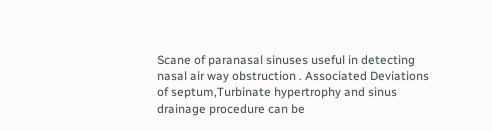Scane of paranasal sinuses useful in detecting nasal air way obstruction . Associated Deviations of septum,Turbinate hypertrophy and sinus drainage procedure can be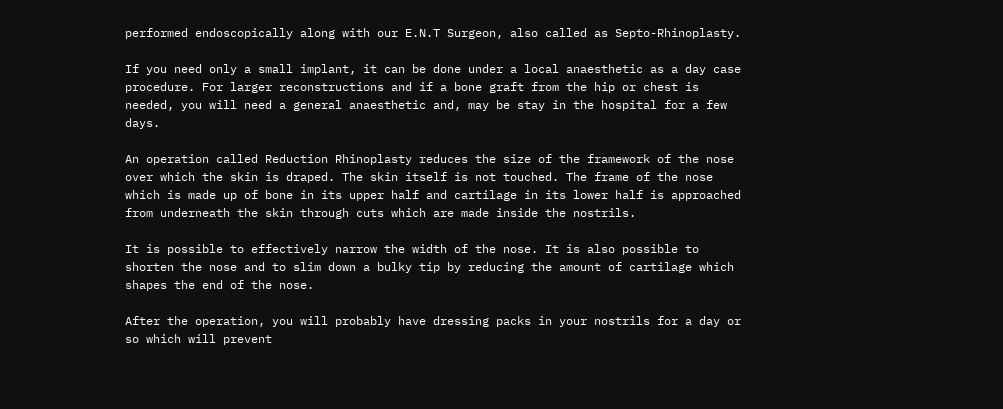performed endoscopically along with our E.N.T Surgeon, also called as Septo-Rhinoplasty.

If you need only a small implant, it can be done under a local anaesthetic as a day case procedure. For larger reconstructions and if a bone graft from the hip or chest is needed, you will need a general anaesthetic and, may be stay in the hospital for a few days.

An operation called Reduction Rhinoplasty reduces the size of the framework of the nose over which the skin is draped. The skin itself is not touched. The frame of the nose which is made up of bone in its upper half and cartilage in its lower half is approached from underneath the skin through cuts which are made inside the nostrils.

It is possible to effectively narrow the width of the nose. It is also possible to shorten the nose and to slim down a bulky tip by reducing the amount of cartilage which shapes the end of the nose.

After the operation, you will probably have dressing packs in your nostrils for a day or so which will prevent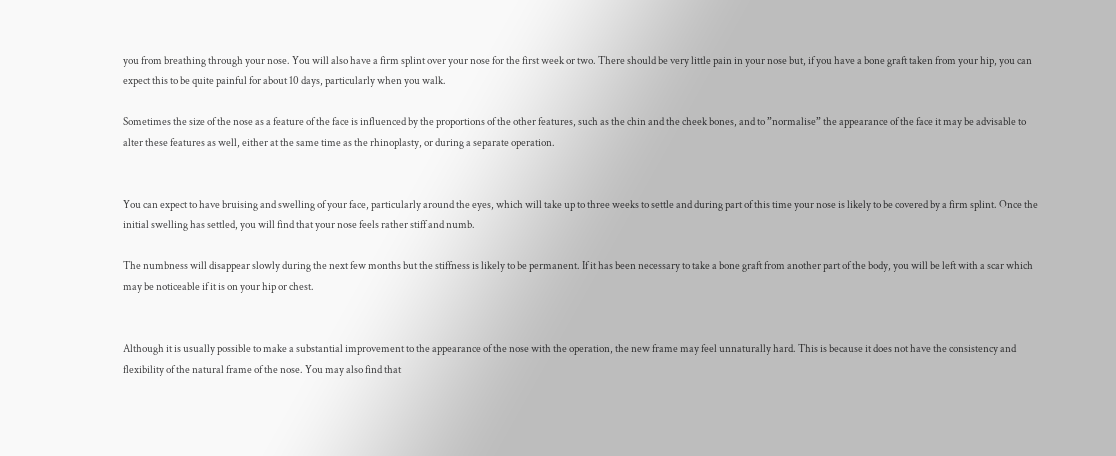you from breathing through your nose. You will also have a firm splint over your nose for the first week or two. There should be very little pain in your nose but, if you have a bone graft taken from your hip, you can expect this to be quite painful for about 10 days, particularly when you walk.

Sometimes the size of the nose as a feature of the face is influenced by the proportions of the other features, such as the chin and the cheek bones, and to ”normalise” the appearance of the face it may be advisable to alter these features as well, either at the same time as the rhinoplasty, or during a separate operation.


You can expect to have bruising and swelling of your face, particularly around the eyes, which will take up to three weeks to settle and during part of this time your nose is likely to be covered by a firm splint. Once the initial swelling has settled, you will find that your nose feels rather stiff and numb.

The numbness will disappear slowly during the next few months but the stiffness is likely to be permanent. If it has been necessary to take a bone graft from another part of the body, you will be left with a scar which may be noticeable if it is on your hip or chest.


Although it is usually possible to make a substantial improvement to the appearance of the nose with the operation, the new frame may feel unnaturally hard. This is because it does not have the consistency and flexibility of the natural frame of the nose. You may also find that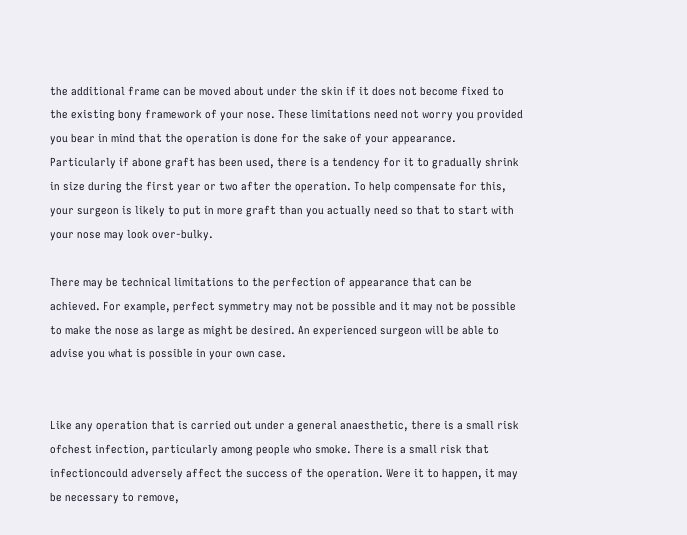the additional frame can be moved about under the skin if it does not become fixed to the existing bony framework of your nose. These limitations need not worry you provided you bear in mind that the operation is done for the sake of your appearance. Particularly if abone graft has been used, there is a tendency for it to gradually shrink in size during the first year or two after the operation. To help compensate for this, your surgeon is likely to put in more graft than you actually need so that to start with your nose may look over-bulky.

There may be technical limitations to the perfection of appearance that can be achieved. For example, perfect symmetry may not be possible and it may not be possible to make the nose as large as might be desired. An experienced surgeon will be able to advise you what is possible in your own case.


Like any operation that is carried out under a general anaesthetic, there is a small risk ofchest infection, particularly among people who smoke. There is a small risk that infectioncould adversely affect the success of the operation. Were it to happen, it may be necessary to remove,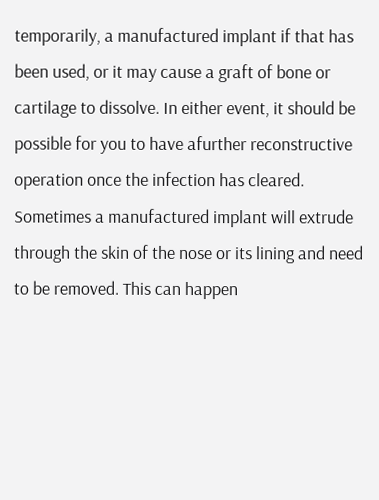temporarily, a manufactured implant if that has been used, or it may cause a graft of bone or cartilage to dissolve. In either event, it should be possible for you to have afurther reconstructive operation once the infection has cleared. Sometimes a manufactured implant will extrude through the skin of the nose or its lining and need to be removed. This can happen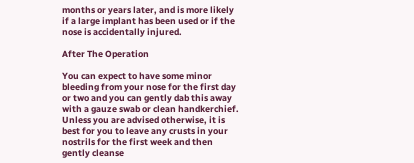months or years later, and is more likely if a large implant has been used or if the nose is accidentally injured.

After The Operation

You can expect to have some minor bleeding from your nose for the first day or two and you can gently dab this away with a gauze swab or clean handkerchief. Unless you are advised otherwise, it is best for you to leave any crusts in your nostrils for the first week and then gently cleanse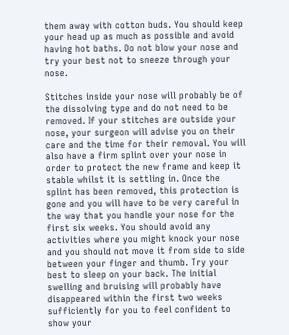them away with cotton buds. You should keep your head up as much as possible and avoid having hot baths. Do not blow your nose and try your best not to sneeze through your nose.

Stitches inside your nose will probably be of the dissolving type and do not need to be removed. If your stitches are outside your nose, your surgeon will advise you on their care and the time for their removal. You will also have a firm splint over your nose in order to protect the new frame and keep it stable whilst it is settling in. Once the splint has been removed, this protection is gone and you will have to be very careful in the way that you handle your nose for the first six weeks. You should avoid any activities where you might knock your nose and you should not move it from side to side between your finger and thumb. Try your best to sleep on your back. The initial swelling and bruising will probably have disappeared within the first two weeks sufficiently for you to feel confident to show your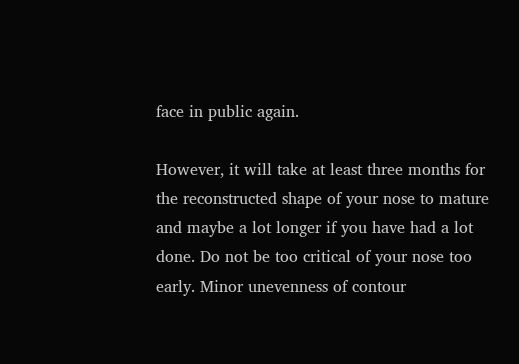face in public again.

However, it will take at least three months for the reconstructed shape of your nose to mature and maybe a lot longer if you have had a lot done. Do not be too critical of your nose too early. Minor unevenness of contour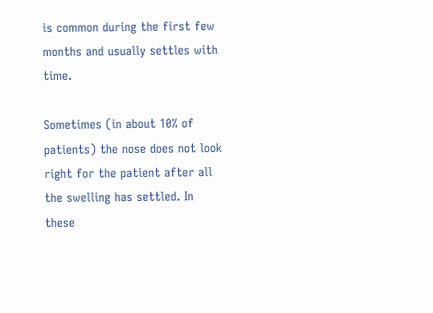is common during the first few months and usually settles with time.

Sometimes (in about 10% of patients) the nose does not look right for the patient after all the swelling has settled. In these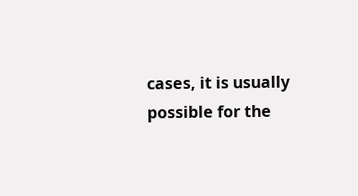cases, it is usually possible for the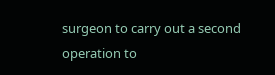surgeon to carry out a second operation to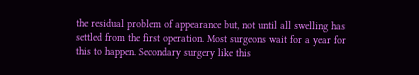the residual problem of appearance but, not until all swelling has settled from the first operation. Most surgeons wait for a year for this to happen. Secondary surgery like this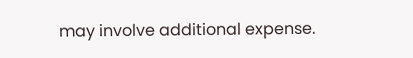may involve additional expense.